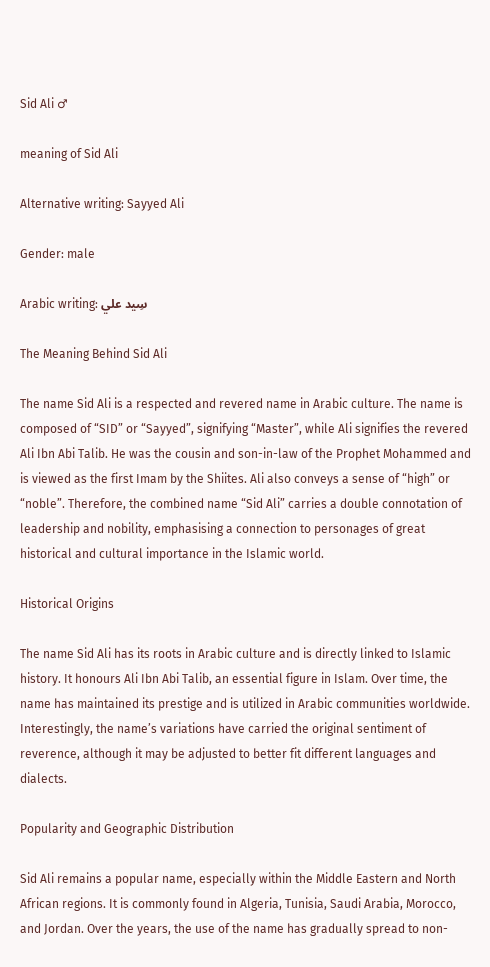Sid Ali ♂

meaning of Sid Ali

Alternative writing: Sayyed Ali

Gender: male

Arabic writing: سِيد علي

The Meaning Behind Sid Ali

The name Sid Ali is a respected and revered name in Arabic culture. The name is composed of “SID” or “Sayyed”, signifying “Master”, while Ali signifies the revered Ali Ibn Abi Talib. He was the cousin and son-in-law of the Prophet Mohammed and is viewed as the first Imam by the Shiites. Ali also conveys a sense of “high” or “noble”. Therefore, the combined name “Sid Ali” carries a double connotation of leadership and nobility, emphasising a connection to personages of great historical and cultural importance in the Islamic world.

Historical Origins

The name Sid Ali has its roots in Arabic culture and is directly linked to Islamic history. It honours Ali Ibn Abi Talib, an essential figure in Islam. Over time, the name has maintained its prestige and is utilized in Arabic communities worldwide. Interestingly, the name’s variations have carried the original sentiment of reverence, although it may be adjusted to better fit different languages and dialects.

Popularity and Geographic Distribution

Sid Ali remains a popular name, especially within the Middle Eastern and North African regions. It is commonly found in Algeria, Tunisia, Saudi Arabia, Morocco, and Jordan. Over the years, the use of the name has gradually spread to non-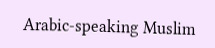Arabic-speaking Muslim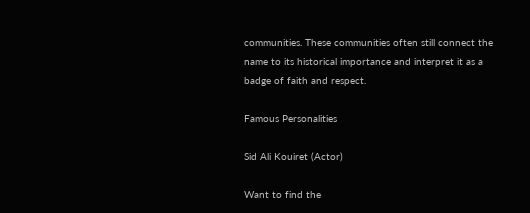communities. These communities often still connect the name to its historical importance and interpret it as a badge of faith and respect.

Famous Personalities

Sid Ali Kouiret (Actor)

Want to find the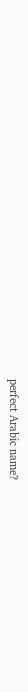perfect Arabic name?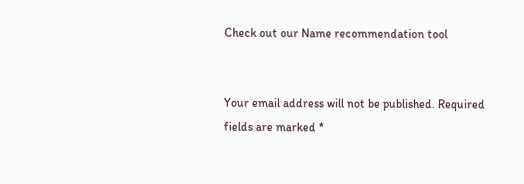Check out our Name recommendation tool


Your email address will not be published. Required fields are marked *